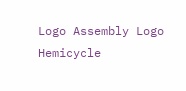Logo Assembly Logo Hemicycle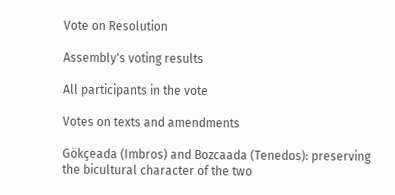Vote on Resolution

Assembly's voting results

All participants in the vote

Votes on texts and amendments

Gökçeada (Imbros) and Bozcaada (Tenedos): preserving the bicultural character of the two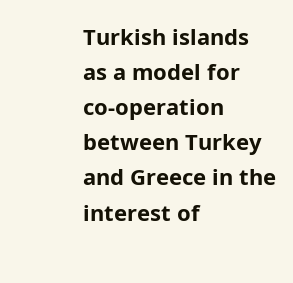Turkish islands as a model for co-operation between Turkey and Greece in the interest of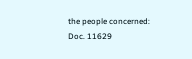the people concerned: Doc. 11629